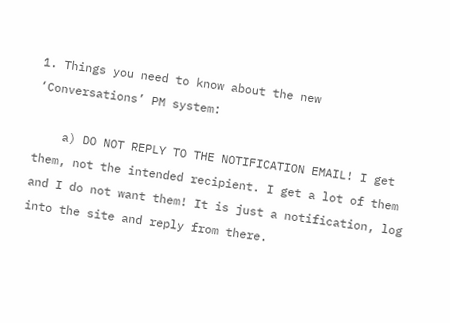1. Things you need to know about the new ‘Conversations’ PM system:

    a) DO NOT REPLY TO THE NOTIFICATION EMAIL! I get them, not the intended recipient. I get a lot of them and I do not want them! It is just a notification, log into the site and reply from there.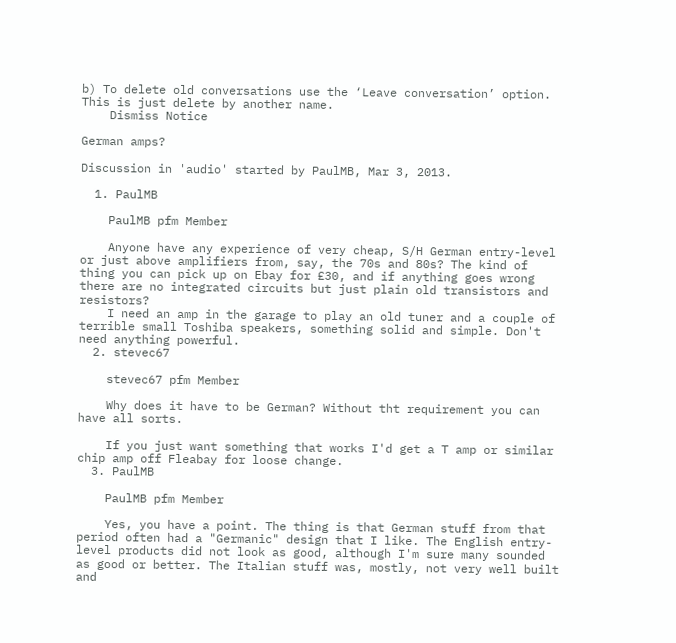b) To delete old conversations use the ‘Leave conversation’ option. This is just delete by another name.
    Dismiss Notice

German amps?

Discussion in 'audio' started by PaulMB, Mar 3, 2013.

  1. PaulMB

    PaulMB pfm Member

    Anyone have any experience of very cheap, S/H German entry-level or just above amplifiers from, say, the 70s and 80s? The kind of thing you can pick up on Ebay for £30, and if anything goes wrong there are no integrated circuits but just plain old transistors and resistors?
    I need an amp in the garage to play an old tuner and a couple of terrible small Toshiba speakers, something solid and simple. Don't need anything powerful.
  2. stevec67

    stevec67 pfm Member

    Why does it have to be German? Without tht requirement you can have all sorts.

    If you just want something that works I'd get a T amp or similar chip amp off Fleabay for loose change.
  3. PaulMB

    PaulMB pfm Member

    Yes, you have a point. The thing is that German stuff from that period often had a "Germanic" design that I like. The English entry-level products did not look as good, although I'm sure many sounded as good or better. The Italian stuff was, mostly, not very well built and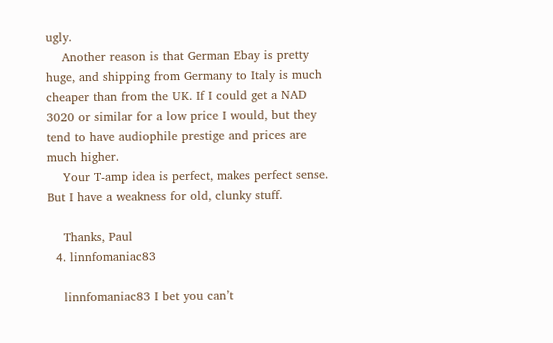ugly.
    Another reason is that German Ebay is pretty huge, and shipping from Germany to Italy is much cheaper than from the UK. If I could get a NAD 3020 or similar for a low price I would, but they tend to have audiophile prestige and prices are much higher.
    Your T-amp idea is perfect, makes perfect sense. But I have a weakness for old, clunky stuff.

    Thanks, Paul
  4. linnfomaniac83

    linnfomaniac83 I bet you can’t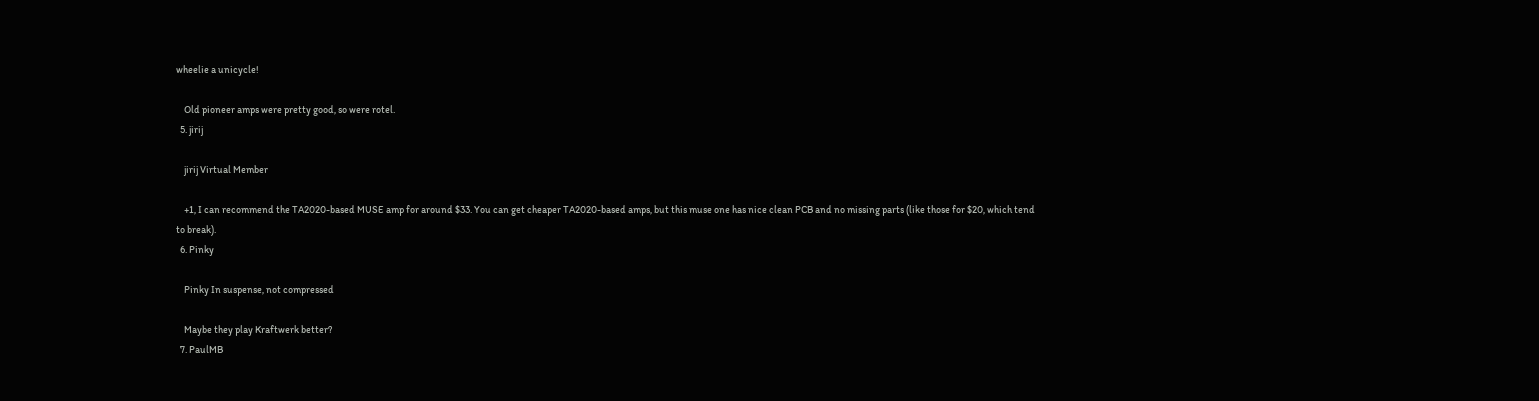wheelie a unicycle!

    Old pioneer amps were pretty good, so were rotel.
  5. jirij

    jirij Virtual Member

    +1, I can recommend the TA2020-based MUSE amp for around $33. You can get cheaper TA2020-based amps, but this muse one has nice clean PCB and no missing parts (like those for $20, which tend to break).
  6. Pinky

    Pinky In suspense, not compressed

    Maybe they play Kraftwerk better?
  7. PaulMB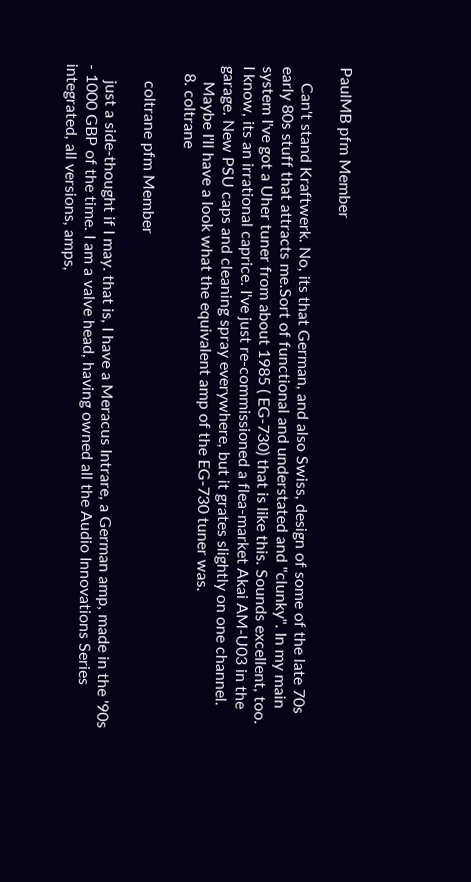PaulMB pfm Member

    Can't stand Kraftwerk. No, its that German, and also Swiss, design of some of the late 70s early 80s stuff that attracts me.Sort of functional and understated and "clunky". In my main system I've got a Uher tuner from about 1985 ( EG-730) that is like this. Sounds excellent, too. I know, its an irrational caprice. I've just re-commissioned a flea-market Akai AM-U03 in the garage. New PSU caps and cleaning spray everywhere, but it grates slightly on one channel.
    Maybe I'll have a look what the equivalent amp of the EG-730 tuner was.
  8. coltrane

    coltrane pfm Member

    just a side-thought if I may. that is, I have a Meracus Intrare, a German amp, made in the '90s - 1000 GBP of the time. I am a valve head, having owned all the Audio Innovations Series integrated, all versions, amps,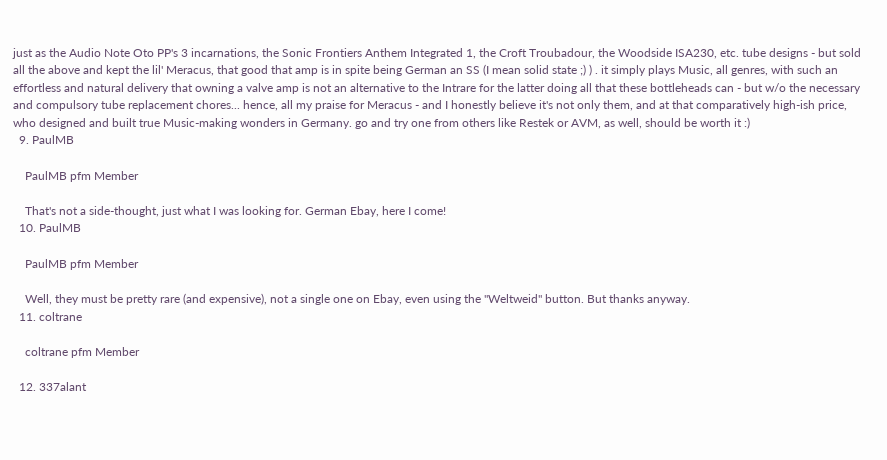just as the Audio Note Oto PP's 3 incarnations, the Sonic Frontiers Anthem Integrated 1, the Croft Troubadour, the Woodside ISA230, etc. tube designs - but sold all the above and kept the lil' Meracus, that good that amp is in spite being German an SS (I mean solid state ;) ) . it simply plays Music, all genres, with such an effortless and natural delivery that owning a valve amp is not an alternative to the Intrare for the latter doing all that these bottleheads can - but w/o the necessary and compulsory tube replacement chores... hence, all my praise for Meracus - and I honestly believe it's not only them, and at that comparatively high-ish price, who designed and built true Music-making wonders in Germany. go and try one from others like Restek or AVM, as well, should be worth it :)
  9. PaulMB

    PaulMB pfm Member

    That's not a side-thought, just what I was looking for. German Ebay, here I come!
  10. PaulMB

    PaulMB pfm Member

    Well, they must be pretty rare (and expensive), not a single one on Ebay, even using the "Weltweid" button. But thanks anyway.
  11. coltrane

    coltrane pfm Member

  12. 337alant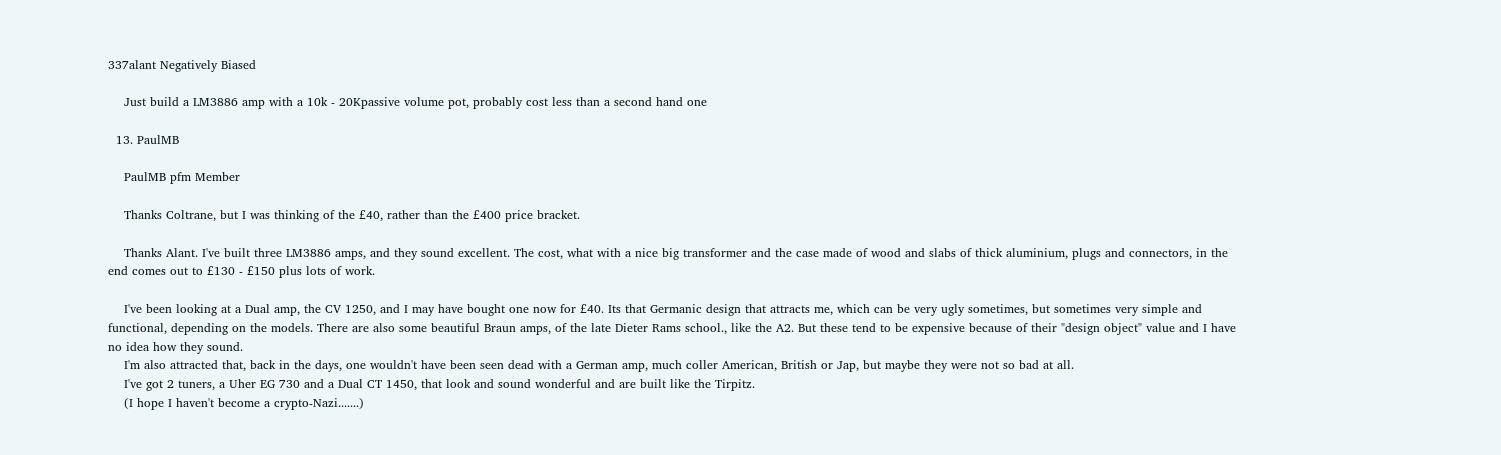337alant Negatively Biased

    Just build a LM3886 amp with a 10k - 20Kpassive volume pot, probably cost less than a second hand one

  13. PaulMB

    PaulMB pfm Member

    Thanks Coltrane, but I was thinking of the £40, rather than the £400 price bracket.

    Thanks Alant. I've built three LM3886 amps, and they sound excellent. The cost, what with a nice big transformer and the case made of wood and slabs of thick aluminium, plugs and connectors, in the end comes out to £130 - £150 plus lots of work.

    I've been looking at a Dual amp, the CV 1250, and I may have bought one now for £40. Its that Germanic design that attracts me, which can be very ugly sometimes, but sometimes very simple and functional, depending on the models. There are also some beautiful Braun amps, of the late Dieter Rams school., like the A2. But these tend to be expensive because of their "design object" value and I have no idea how they sound.
    I'm also attracted that, back in the days, one wouldn't have been seen dead with a German amp, much coller American, British or Jap, but maybe they were not so bad at all.
    I've got 2 tuners, a Uher EG 730 and a Dual CT 1450, that look and sound wonderful and are built like the Tirpitz.
    (I hope I haven't become a crypto-Nazi.......)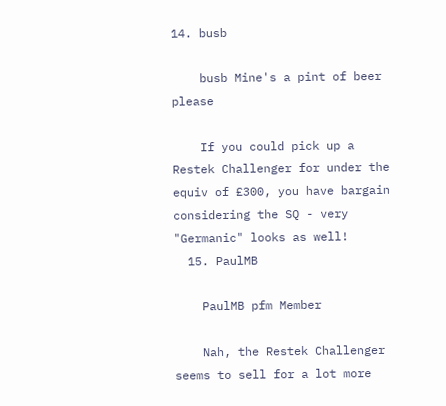14. busb

    busb Mine's a pint of beer please

    If you could pick up a Restek Challenger for under the equiv of £300, you have bargain considering the SQ - very "Germanic" looks as well!
  15. PaulMB

    PaulMB pfm Member

    Nah, the Restek Challenger seems to sell for a lot more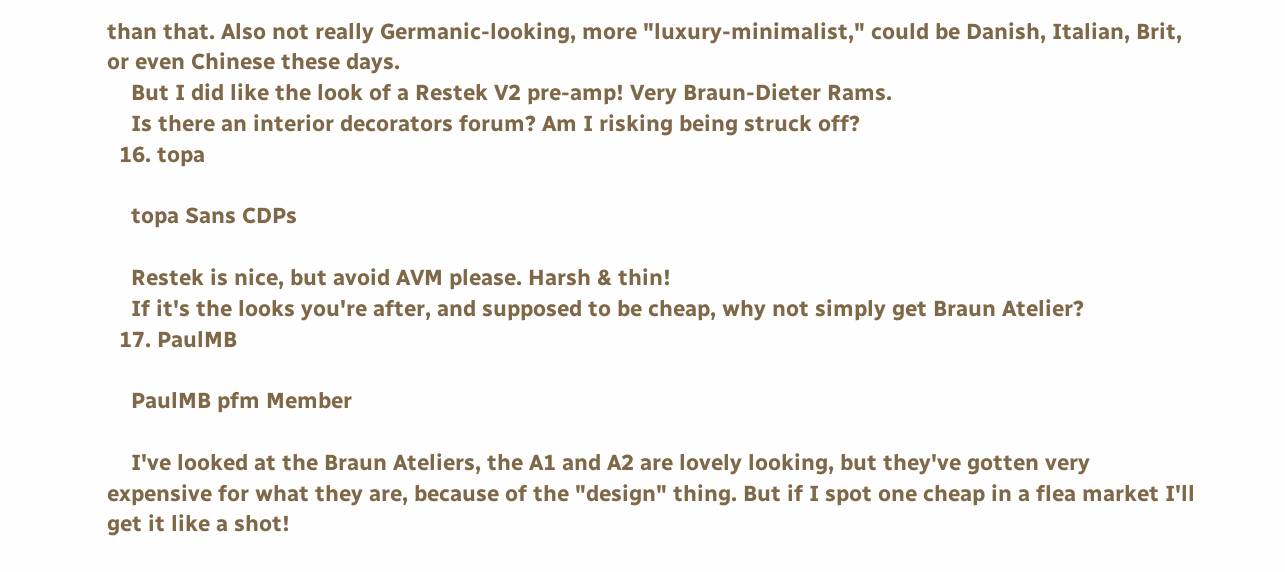than that. Also not really Germanic-looking, more "luxury-minimalist," could be Danish, Italian, Brit, or even Chinese these days.
    But I did like the look of a Restek V2 pre-amp! Very Braun-Dieter Rams.
    Is there an interior decorators forum? Am I risking being struck off?
  16. topa

    topa Sans CDPs

    Restek is nice, but avoid AVM please. Harsh & thin!
    If it's the looks you're after, and supposed to be cheap, why not simply get Braun Atelier?
  17. PaulMB

    PaulMB pfm Member

    I've looked at the Braun Ateliers, the A1 and A2 are lovely looking, but they've gotten very expensive for what they are, because of the "design" thing. But if I spot one cheap in a flea market I'll get it like a shot!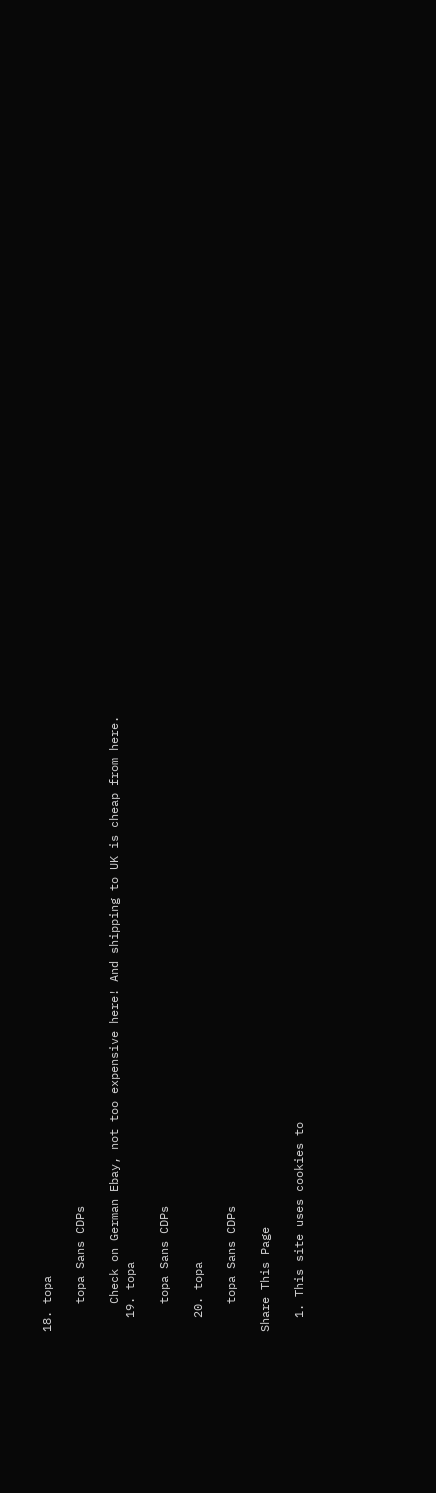18. topa

    topa Sans CDPs

    Check on German Ebay, not too expensive here! And shipping to UK is cheap from here.
  19. topa

    topa Sans CDPs

  20. topa

    topa Sans CDPs

Share This Page

  1. This site uses cookies to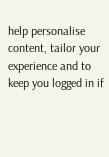help personalise content, tailor your experience and to keep you logged in if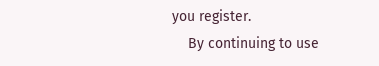you register.
    By continuing to use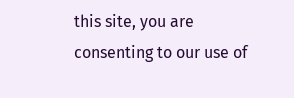this site, you are consenting to our use of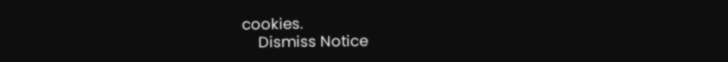cookies.
    Dismiss Notice